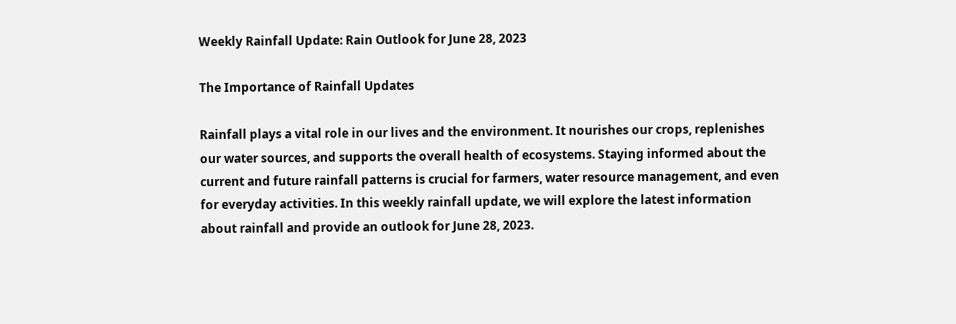Weekly Rainfall Update: Rain Outlook for June 28, 2023

The Importance of Rainfall Updates

Rainfall plays a vital role in our lives and the environment. It nourishes our crops, replenishes our water sources, and supports the overall health of ecosystems. Staying informed about the current and future rainfall patterns is crucial for farmers, water resource management, and even for everyday activities. In this weekly rainfall update, we will explore the latest information about rainfall and provide an outlook for June 28, 2023.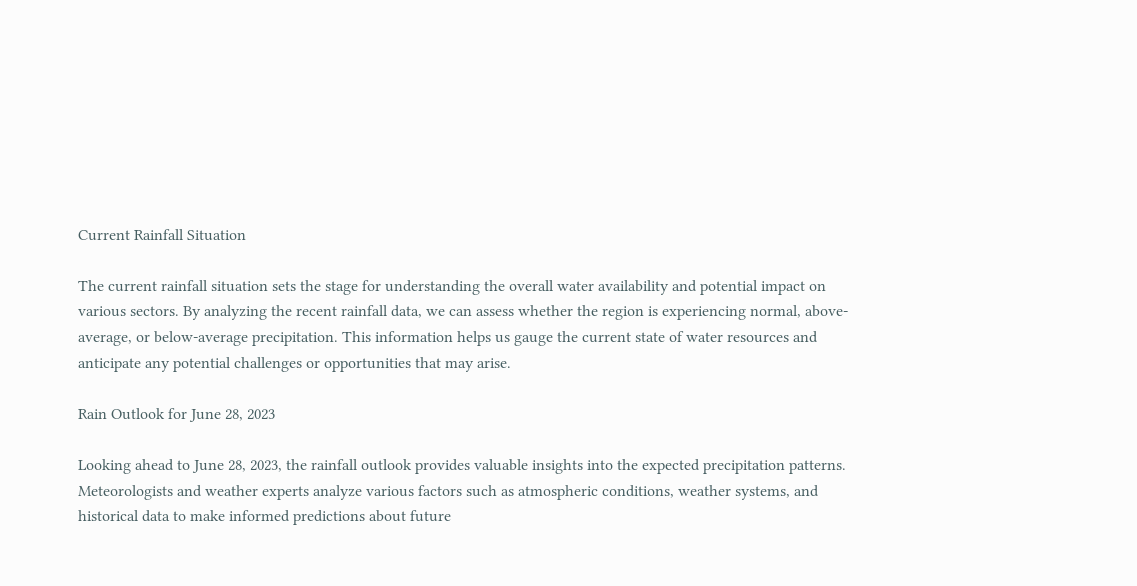Current Rainfall Situation

The current rainfall situation sets the stage for understanding the overall water availability and potential impact on various sectors. By analyzing the recent rainfall data, we can assess whether the region is experiencing normal, above-average, or below-average precipitation. This information helps us gauge the current state of water resources and anticipate any potential challenges or opportunities that may arise.

Rain Outlook for June 28, 2023

Looking ahead to June 28, 2023, the rainfall outlook provides valuable insights into the expected precipitation patterns. Meteorologists and weather experts analyze various factors such as atmospheric conditions, weather systems, and historical data to make informed predictions about future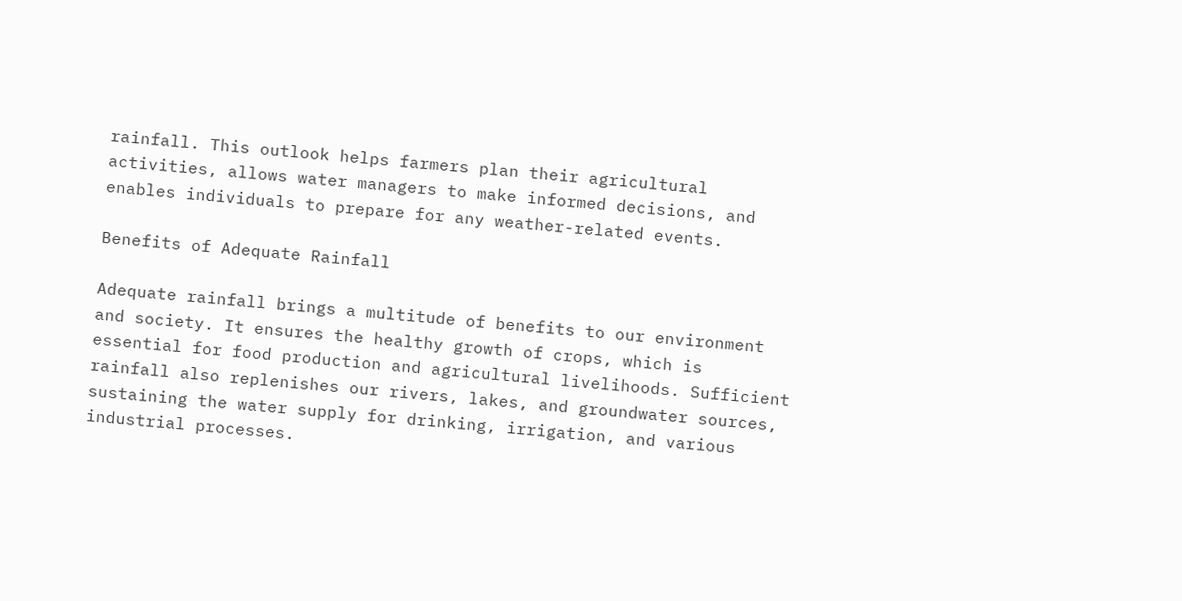rainfall. This outlook helps farmers plan their agricultural activities, allows water managers to make informed decisions, and enables individuals to prepare for any weather-related events.

Benefits of Adequate Rainfall

Adequate rainfall brings a multitude of benefits to our environment and society. It ensures the healthy growth of crops, which is essential for food production and agricultural livelihoods. Sufficient rainfall also replenishes our rivers, lakes, and groundwater sources, sustaining the water supply for drinking, irrigation, and various industrial processes.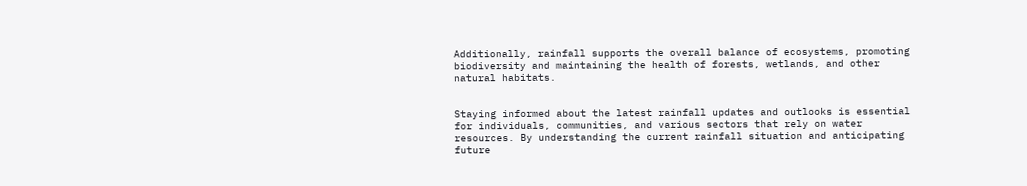Additionally, rainfall supports the overall balance of ecosystems, promoting biodiversity and maintaining the health of forests, wetlands, and other natural habitats.


Staying informed about the latest rainfall updates and outlooks is essential for individuals, communities, and various sectors that rely on water resources. By understanding the current rainfall situation and anticipating future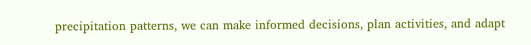precipitation patterns, we can make informed decisions, plan activities, and adapt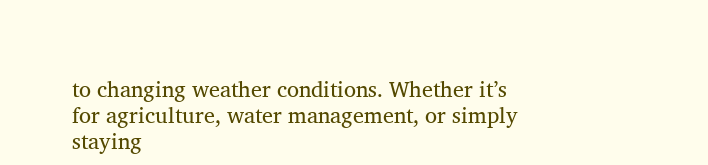to changing weather conditions. Whether it’s for agriculture, water management, or simply staying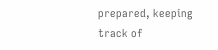prepared, keeping track of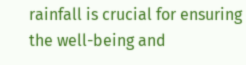rainfall is crucial for ensuring the well-being and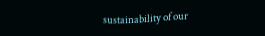sustainability of our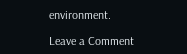environment.

Leave a Comment